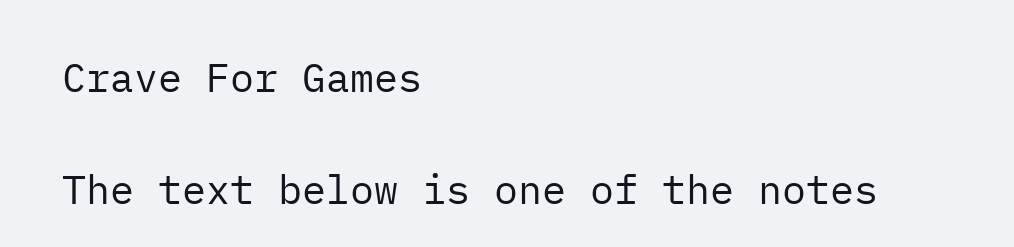Crave For Games

The text below is one of the notes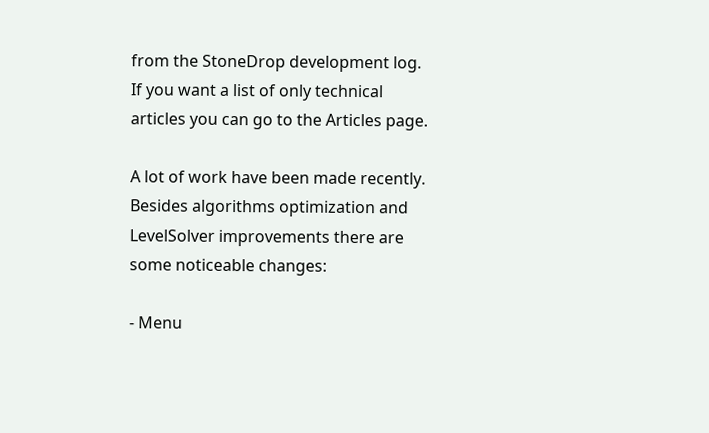from the StoneDrop development log. If you want a list of only technical articles you can go to the Articles page.

A lot of work have been made recently. Besides algorithms optimization and LevelSolver improvements there are some noticeable changes:

- Menu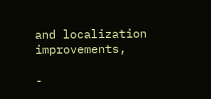and localization improvements,

-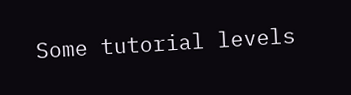Some tutorial levels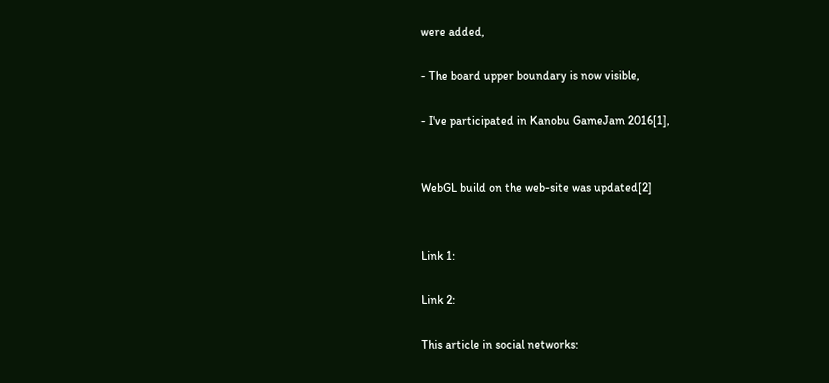were added,

- The board upper boundary is now visible,

- I've participated in Kanobu GameJam 2016[1],


WebGL build on the web-site was updated[2]


Link 1:

Link 2:

This article in social networks: